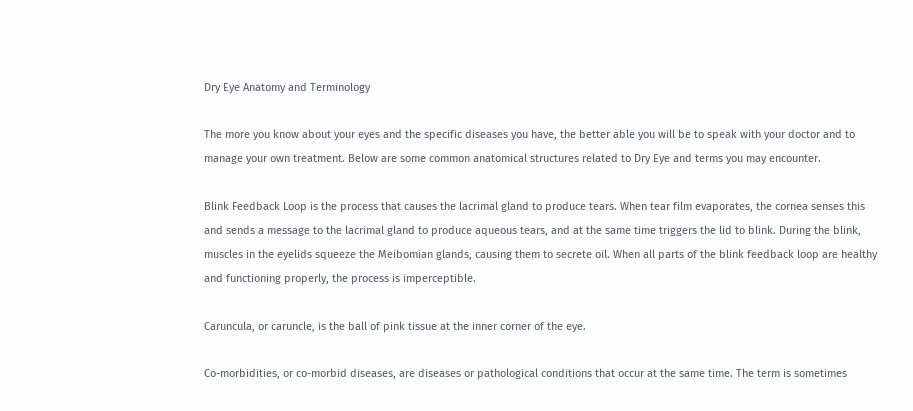Dry Eye Anatomy and Terminology

The more you know about your eyes and the specific diseases you have, the better able you will be to speak with your doctor and to manage your own treatment. Below are some common anatomical structures related to Dry Eye and terms you may encounter.

Blink Feedback Loop is the process that causes the lacrimal gland to produce tears. When tear film evaporates, the cornea senses this and sends a message to the lacrimal gland to produce aqueous tears, and at the same time triggers the lid to blink. During the blink, muscles in the eyelids squeeze the Meibomian glands, causing them to secrete oil. When all parts of the blink feedback loop are healthy and functioning properly, the process is imperceptible.

Caruncula, or caruncle, is the ball of pink tissue at the inner corner of the eye.

Co-morbidities, or co-morbid diseases, are diseases or pathological conditions that occur at the same time. The term is sometimes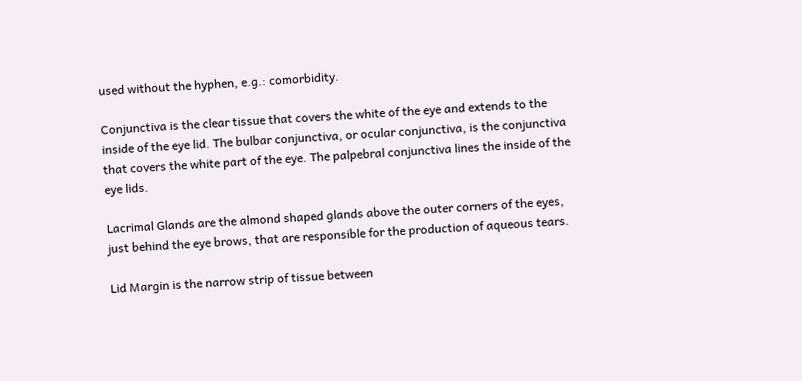used without the hyphen, e.g.: comorbidity.

Conjunctiva is the clear tissue that covers the white of the eye and extends to the inside of the eye lid. The bulbar conjunctiva, or ocular conjunctiva, is the conjunctiva that covers the white part of the eye. The palpebral conjunctiva lines the inside of the eye lids.

Lacrimal Glands are the almond shaped glands above the outer corners of the eyes, just behind the eye brows, that are responsible for the production of aqueous tears.

Lid Margin is the narrow strip of tissue between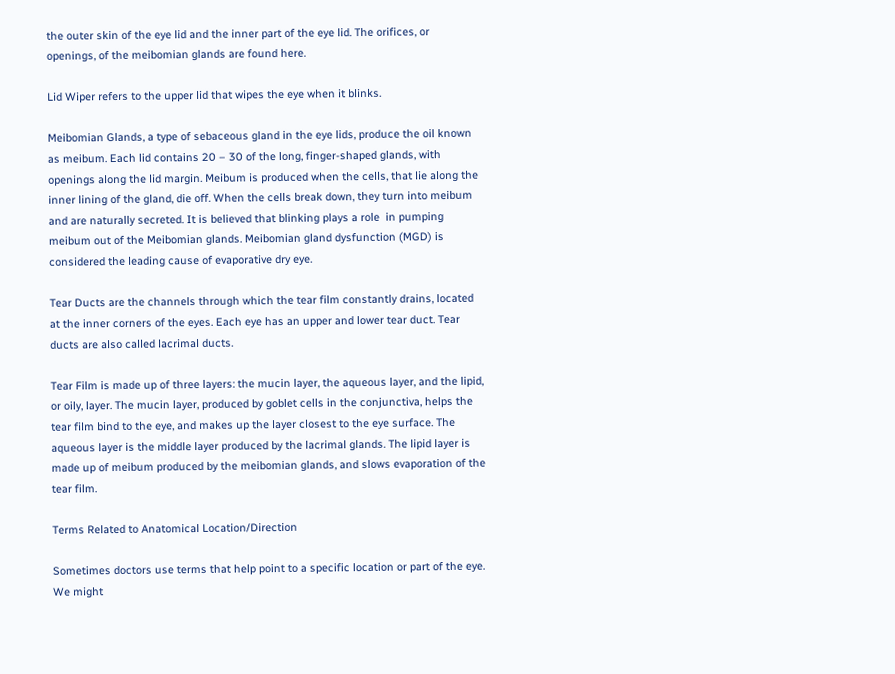the outer skin of the eye lid and the inner part of the eye lid. The orifices, or openings, of the meibomian glands are found here.

Lid Wiper refers to the upper lid that wipes the eye when it blinks.

Meibomian Glands, a type of sebaceous gland in the eye lids, produce the oil known as meibum. Each lid contains 20 – 30 of the long, finger-shaped glands, with openings along the lid margin. Meibum is produced when the cells, that lie along the inner lining of the gland, die off. When the cells break down, they turn into meibum and are naturally secreted. It is believed that blinking plays a role  in pumping meibum out of the Meibomian glands. Meibomian gland dysfunction (MGD) is considered the leading cause of evaporative dry eye.

Tear Ducts are the channels through which the tear film constantly drains, located at the inner corners of the eyes. Each eye has an upper and lower tear duct. Tear ducts are also called lacrimal ducts.

Tear Film is made up of three layers: the mucin layer, the aqueous layer, and the lipid, or oily, layer. The mucin layer, produced by goblet cells in the conjunctiva, helps the tear film bind to the eye, and makes up the layer closest to the eye surface. The aqueous layer is the middle layer produced by the lacrimal glands. The lipid layer is made up of meibum produced by the meibomian glands, and slows evaporation of the tear film.

Terms Related to Anatomical Location/Direction

Sometimes doctors use terms that help point to a specific location or part of the eye. We might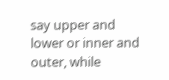say upper and lower or inner and outer, while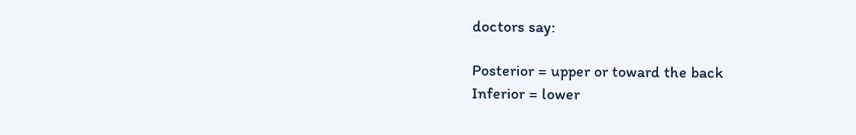doctors say:

Posterior = upper or toward the back
Inferior = lower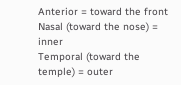Anterior = toward the front
Nasal (toward the nose) = inner
Temporal (toward the temple) = outer